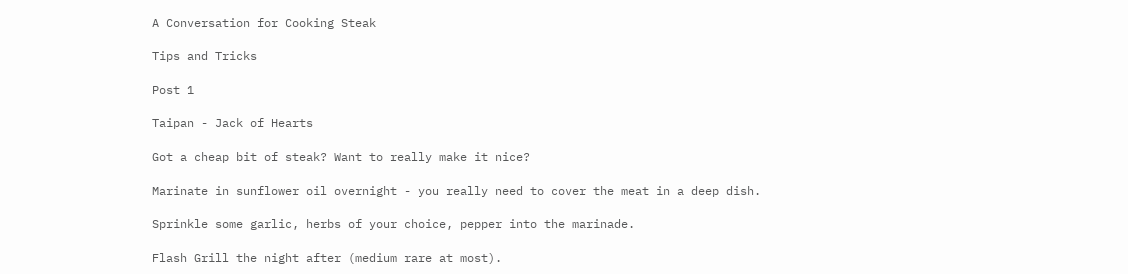A Conversation for Cooking Steak

Tips and Tricks

Post 1

Taipan - Jack of Hearts

Got a cheap bit of steak? Want to really make it nice?

Marinate in sunflower oil overnight - you really need to cover the meat in a deep dish.

Sprinkle some garlic, herbs of your choice, pepper into the marinade.

Flash Grill the night after (medium rare at most).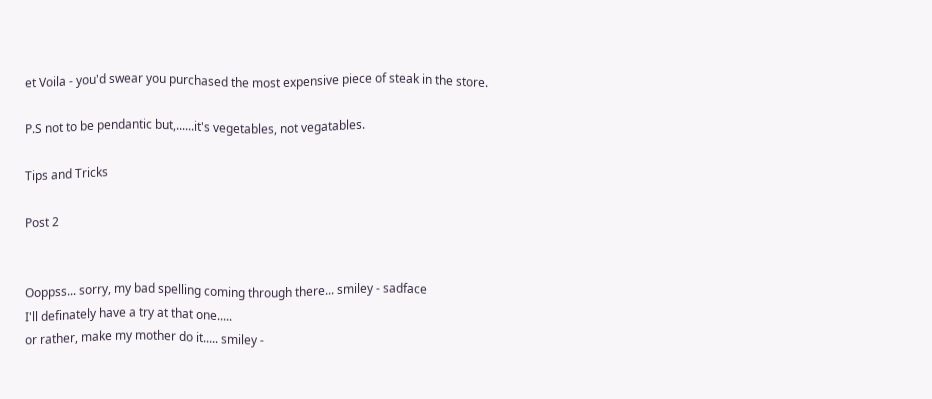et Voila - you'd swear you purchased the most expensive piece of steak in the store.

P.S not to be pendantic but,......it's vegetables, not vegatables.

Tips and Tricks

Post 2


Ooppss... sorry, my bad spelling coming through there... smiley - sadface
I'll definately have a try at that one.....
or rather, make my mother do it..... smiley -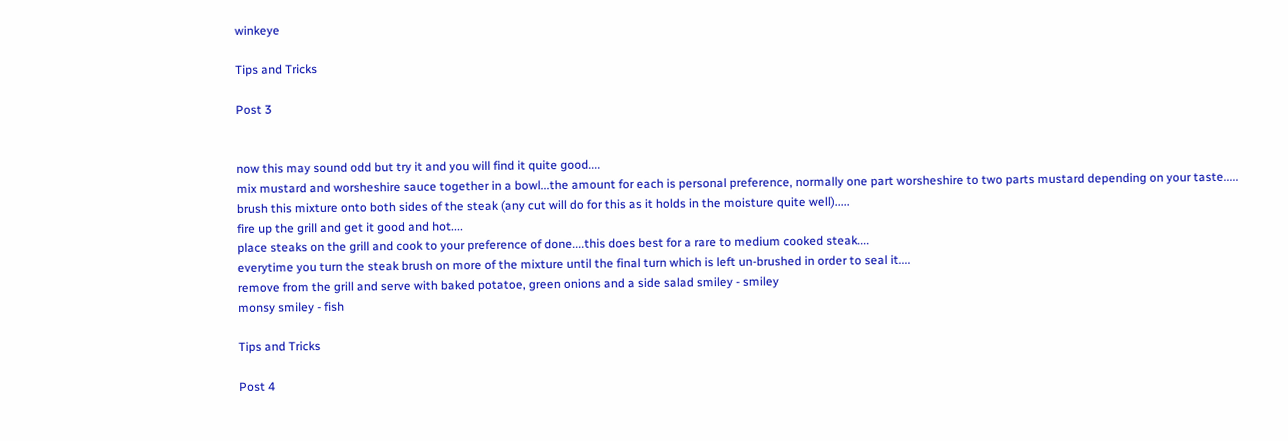winkeye

Tips and Tricks

Post 3


now this may sound odd but try it and you will find it quite good....
mix mustard and worsheshire sauce together in a bowl...the amount for each is personal preference, normally one part worsheshire to two parts mustard depending on your taste.....
brush this mixture onto both sides of the steak (any cut will do for this as it holds in the moisture quite well).....
fire up the grill and get it good and hot....
place steaks on the grill and cook to your preference of done....this does best for a rare to medium cooked steak....
everytime you turn the steak brush on more of the mixture until the final turn which is left un-brushed in order to seal it....
remove from the grill and serve with baked potatoe, green onions and a side salad smiley - smiley
monsy smiley - fish

Tips and Tricks

Post 4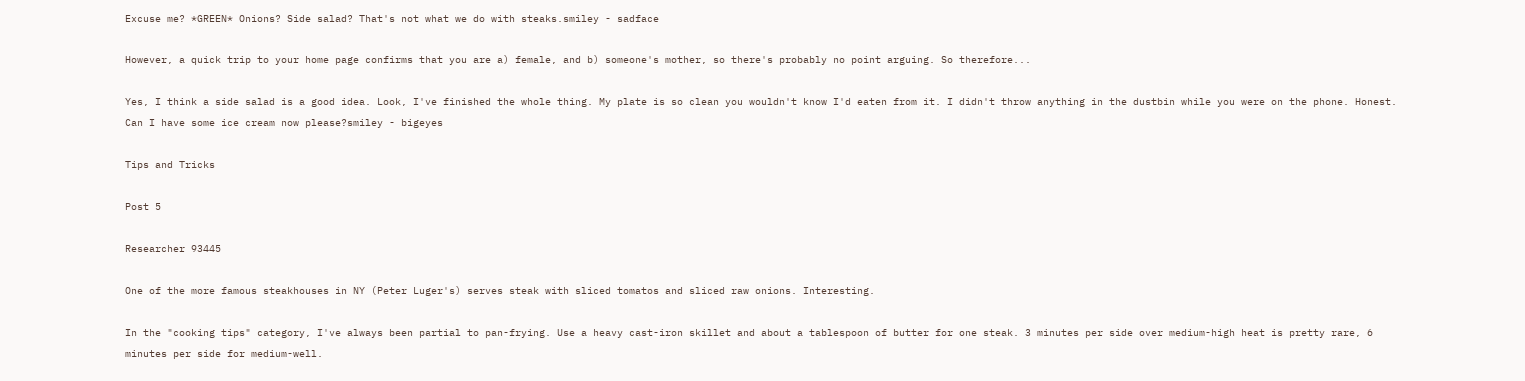Excuse me? *GREEN* Onions? Side salad? That's not what we do with steaks.smiley - sadface

However, a quick trip to your home page confirms that you are a) female, and b) someone's mother, so there's probably no point arguing. So therefore...

Yes, I think a side salad is a good idea. Look, I've finished the whole thing. My plate is so clean you wouldn't know I'd eaten from it. I didn't throw anything in the dustbin while you were on the phone. Honest. Can I have some ice cream now please?smiley - bigeyes

Tips and Tricks

Post 5

Researcher 93445

One of the more famous steakhouses in NY (Peter Luger's) serves steak with sliced tomatos and sliced raw onions. Interesting.

In the "cooking tips" category, I've always been partial to pan-frying. Use a heavy cast-iron skillet and about a tablespoon of butter for one steak. 3 minutes per side over medium-high heat is pretty rare, 6 minutes per side for medium-well.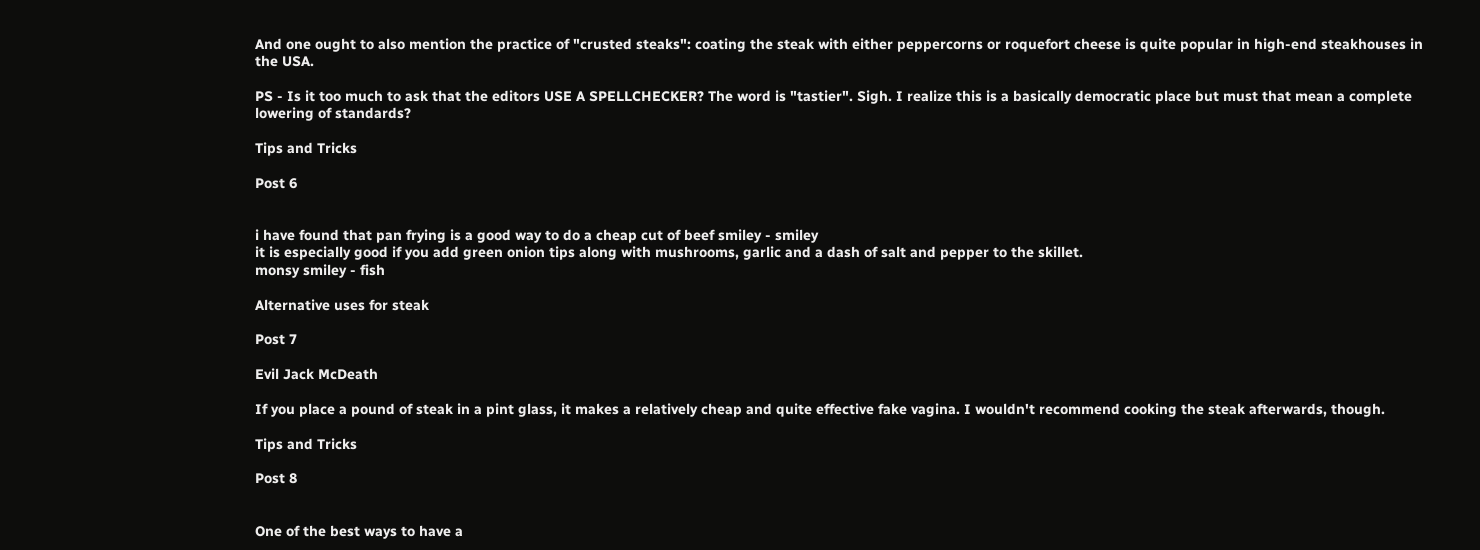And one ought to also mention the practice of "crusted steaks": coating the steak with either peppercorns or roquefort cheese is quite popular in high-end steakhouses in the USA.

PS - Is it too much to ask that the editors USE A SPELLCHECKER? The word is "tastier". Sigh. I realize this is a basically democratic place but must that mean a complete lowering of standards?

Tips and Tricks

Post 6


i have found that pan frying is a good way to do a cheap cut of beef smiley - smiley
it is especially good if you add green onion tips along with mushrooms, garlic and a dash of salt and pepper to the skillet.
monsy smiley - fish

Alternative uses for steak

Post 7

Evil Jack McDeath

If you place a pound of steak in a pint glass, it makes a relatively cheap and quite effective fake vagina. I wouldn't recommend cooking the steak afterwards, though.

Tips and Tricks

Post 8


One of the best ways to have a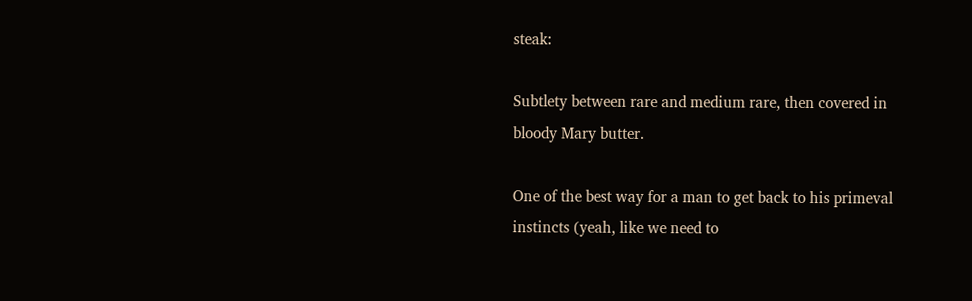steak:

Subtlety between rare and medium rare, then covered in bloody Mary butter.

One of the best way for a man to get back to his primeval instincts (yeah, like we need to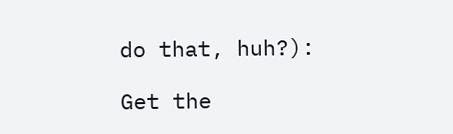do that, huh?):

Get the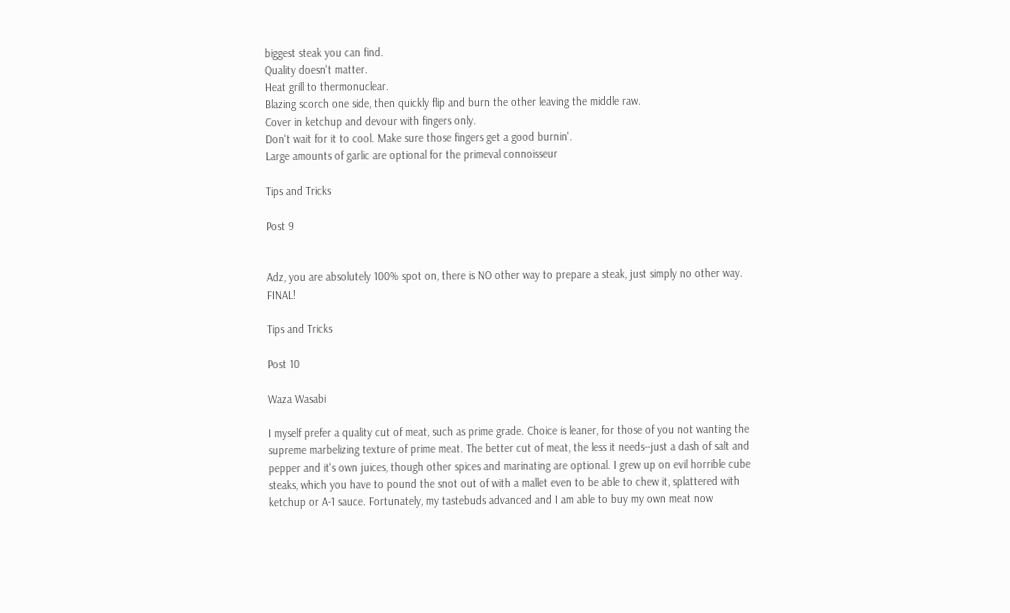biggest steak you can find.
Quality doesn't matter.
Heat grill to thermonuclear.
Blazing scorch one side, then quickly flip and burn the other leaving the middle raw.
Cover in ketchup and devour with fingers only.
Don't wait for it to cool. Make sure those fingers get a good burnin'.
Large amounts of garlic are optional for the primeval connoisseur

Tips and Tricks

Post 9


Adz, you are absolutely 100% spot on, there is NO other way to prepare a steak, just simply no other way. FINAL!

Tips and Tricks

Post 10

Waza Wasabi

I myself prefer a quality cut of meat, such as prime grade. Choice is leaner, for those of you not wanting the supreme marbelizing texture of prime meat. The better cut of meat, the less it needs--just a dash of salt and pepper and it's own juices, though other spices and marinating are optional. I grew up on evil horrible cube steaks, which you have to pound the snot out of with a mallet even to be able to chew it, splattered with ketchup or A-1 sauce. Fortunately, my tastebuds advanced and I am able to buy my own meat now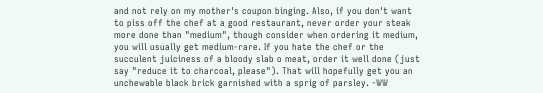and not rely on my mother's coupon binging. Also, if you don't want to piss off the chef at a good restaurant, never order your steak more done than "medium", though consider when ordering it medium, you will usually get medium-rare. If you hate the chef or the succulent juiciness of a bloody slab o meat, order it well done (just say "reduce it to charcoal, please"). That will hopefully get you an unchewable black brick garnished with a sprig of parsley. -WW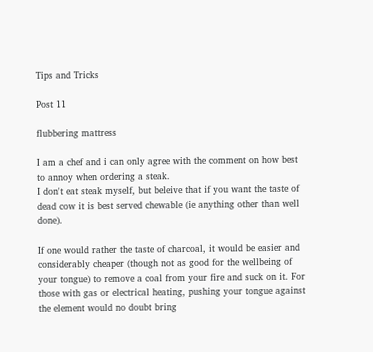Tips and Tricks

Post 11

flubbering mattress

I am a chef and i can only agree with the comment on how best to annoy when ordering a steak.
I don't eat steak myself, but beleive that if you want the taste of dead cow it is best served chewable (ie anything other than well done).

If one would rather the taste of charcoal, it would be easier and considerably cheaper (though not as good for the wellbeing of your tongue) to remove a coal from your fire and suck on it. For those with gas or electrical heating, pushing your tongue against the element would no doubt bring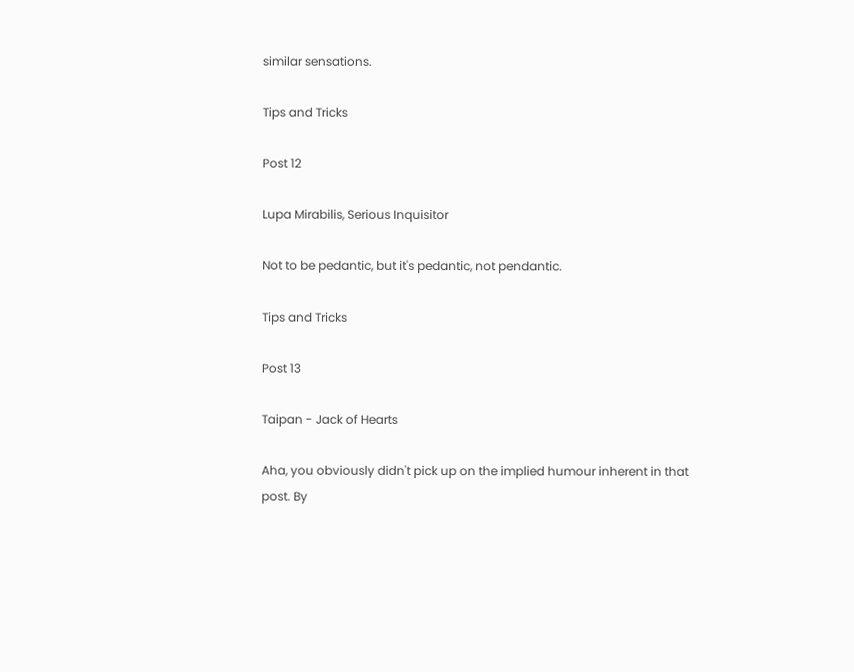similar sensations.

Tips and Tricks

Post 12

Lupa Mirabilis, Serious Inquisitor

Not to be pedantic, but it's pedantic, not pendantic.

Tips and Tricks

Post 13

Taipan - Jack of Hearts

Aha, you obviously didn't pick up on the implied humour inherent in that post. By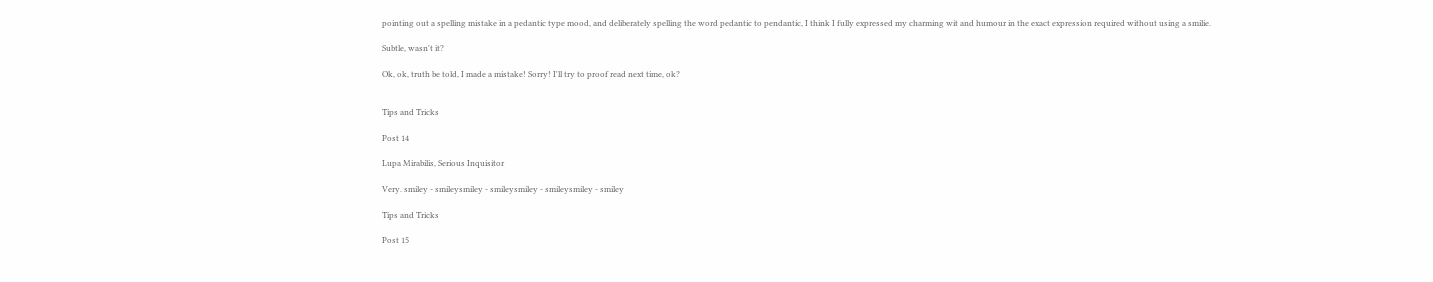pointing out a spelling mistake in a pedantic type mood, and deliberately spelling the word pedantic to pendantic, I think I fully expressed my charming wit and humour in the exact expression required without using a smilie.

Subtle, wasn't it?

Ok, ok, truth be told, I made a mistake! Sorry! I'll try to proof read next time, ok?


Tips and Tricks

Post 14

Lupa Mirabilis, Serious Inquisitor

Very. smiley - smileysmiley - smileysmiley - smileysmiley - smiley

Tips and Tricks

Post 15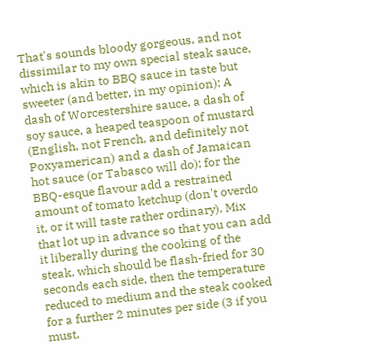That's sounds bloody gorgeous, and not dissimilar to my own special steak sauce, which is akin to BBQ sauce in taste but sweeter (and better, in my opinion): A dash of Worcestershire sauce, a dash of soy sauce, a heaped teaspoon of mustard (English, not French, and definitely not Poxyamerican) and a dash of Jamaican hot sauce (or Tabasco will do); for the BBQ-esque flavour add a restrained amount of tomato ketchup (don't overdo it, or it will taste rather ordinary). Mix that lot up in advance so that you can add it liberally during the cooking of the steak, which should be flash-fried for 30 seconds each side, then the temperature reduced to medium and the steak cooked for a further 2 minutes per side (3 if you must,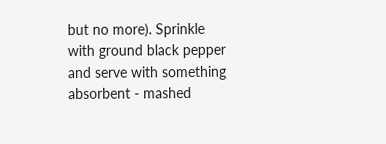but no more). Sprinkle with ground black pepper and serve with something absorbent - mashed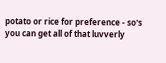potato or rice for preference - so's you can get all of that luvverly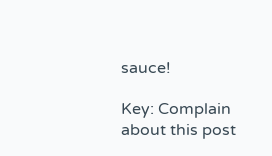sauce!

Key: Complain about this post